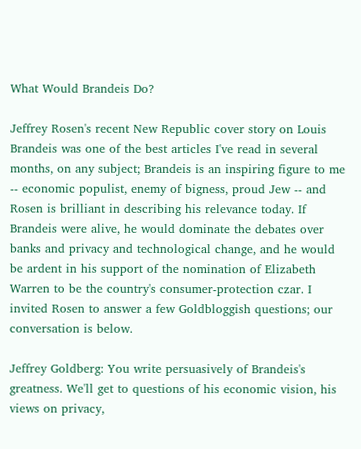What Would Brandeis Do?

Jeffrey Rosen's recent New Republic cover story on Louis Brandeis was one of the best articles I've read in several months, on any subject; Brandeis is an inspiring figure to me -- economic populist, enemy of bigness, proud Jew -- and Rosen is brilliant in describing his relevance today. If Brandeis were alive, he would dominate the debates over banks and privacy and technological change, and he would be ardent in his support of the nomination of Elizabeth Warren to be the country's consumer-protection czar. I invited Rosen to answer a few Goldbloggish questions; our conversation is below.

Jeffrey Goldberg: You write persuasively of Brandeis's greatness. We'll get to questions of his economic vision, his views on privacy,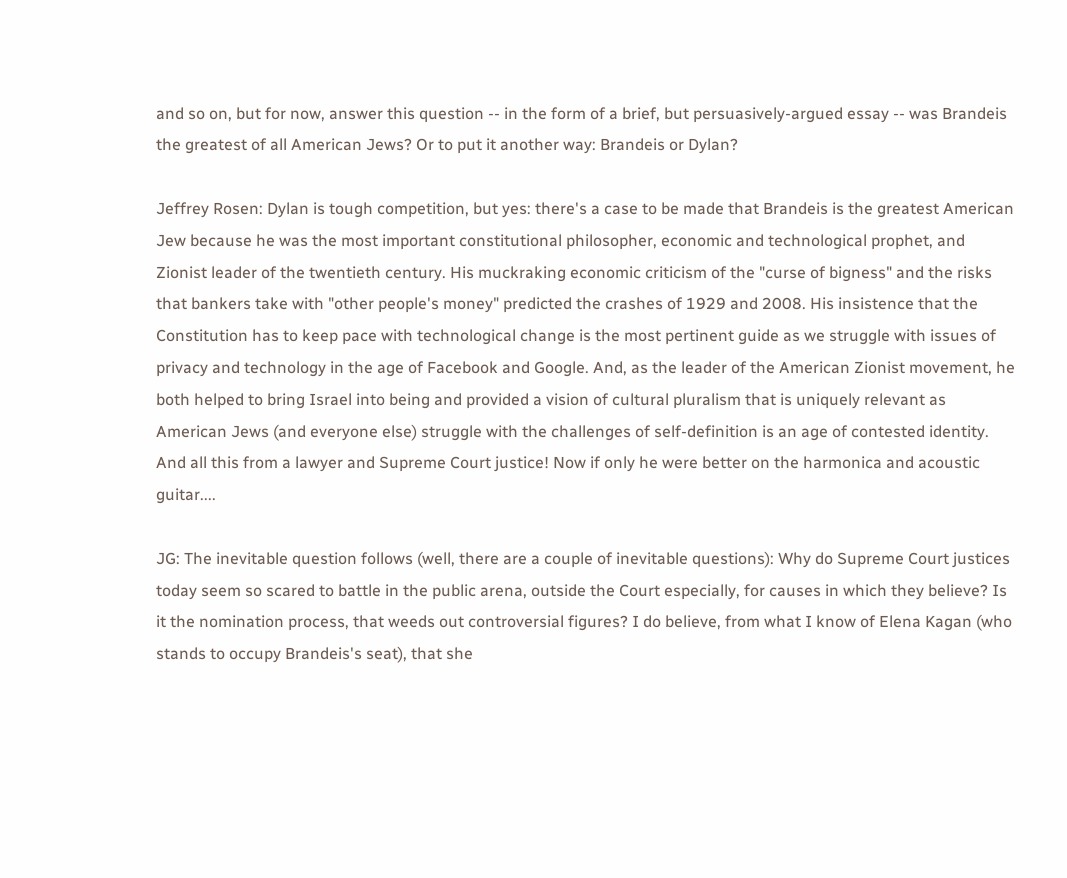and so on, but for now, answer this question -- in the form of a brief, but persuasively-argued essay -- was Brandeis the greatest of all American Jews? Or to put it another way: Brandeis or Dylan?

Jeffrey Rosen: Dylan is tough competition, but yes: there's a case to be made that Brandeis is the greatest American Jew because he was the most important constitutional philosopher, economic and technological prophet, and Zionist leader of the twentieth century. His muckraking economic criticism of the "curse of bigness" and the risks that bankers take with "other people's money" predicted the crashes of 1929 and 2008. His insistence that the Constitution has to keep pace with technological change is the most pertinent guide as we struggle with issues of privacy and technology in the age of Facebook and Google. And, as the leader of the American Zionist movement, he both helped to bring Israel into being and provided a vision of cultural pluralism that is uniquely relevant as American Jews (and everyone else) struggle with the challenges of self-definition is an age of contested identity. And all this from a lawyer and Supreme Court justice! Now if only he were better on the harmonica and acoustic guitar....

JG: The inevitable question follows (well, there are a couple of inevitable questions): Why do Supreme Court justices today seem so scared to battle in the public arena, outside the Court especially, for causes in which they believe? Is it the nomination process, that weeds out controversial figures? I do believe, from what I know of Elena Kagan (who stands to occupy Brandeis's seat), that she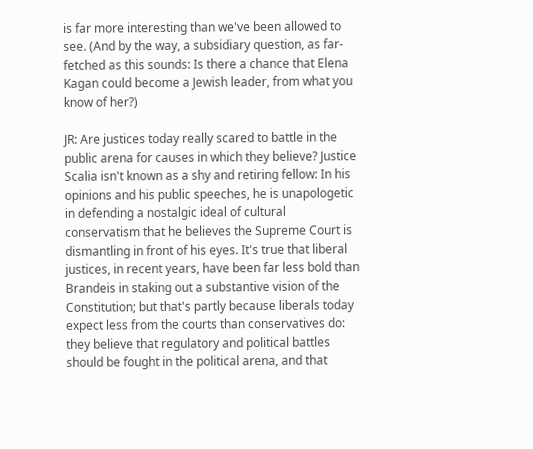is far more interesting than we've been allowed to see. (And by the way, a subsidiary question, as far-fetched as this sounds: Is there a chance that Elena Kagan could become a Jewish leader, from what you know of her?)

JR: Are justices today really scared to battle in the public arena for causes in which they believe? Justice Scalia isn't known as a shy and retiring fellow: In his opinions and his public speeches, he is unapologetic in defending a nostalgic ideal of cultural conservatism that he believes the Supreme Court is dismantling in front of his eyes. It's true that liberal justices, in recent years, have been far less bold than Brandeis in staking out a substantive vision of the Constitution; but that's partly because liberals today expect less from the courts than conservatives do: they believe that regulatory and political battles should be fought in the political arena, and that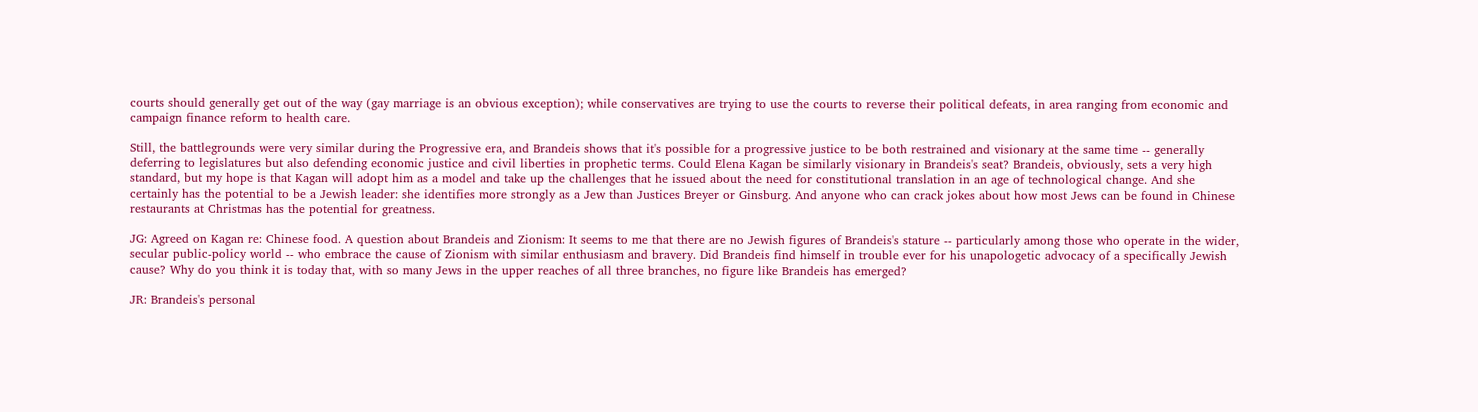courts should generally get out of the way (gay marriage is an obvious exception); while conservatives are trying to use the courts to reverse their political defeats, in area ranging from economic and campaign finance reform to health care.

Still, the battlegrounds were very similar during the Progressive era, and Brandeis shows that it's possible for a progressive justice to be both restrained and visionary at the same time -- generally deferring to legislatures but also defending economic justice and civil liberties in prophetic terms. Could Elena Kagan be similarly visionary in Brandeis's seat? Brandeis, obviously, sets a very high standard, but my hope is that Kagan will adopt him as a model and take up the challenges that he issued about the need for constitutional translation in an age of technological change. And she certainly has the potential to be a Jewish leader: she identifies more strongly as a Jew than Justices Breyer or Ginsburg. And anyone who can crack jokes about how most Jews can be found in Chinese restaurants at Christmas has the potential for greatness.

JG: Agreed on Kagan re: Chinese food. A question about Brandeis and Zionism: It seems to me that there are no Jewish figures of Brandeis's stature -- particularly among those who operate in the wider, secular public-policy world -- who embrace the cause of Zionism with similar enthusiasm and bravery. Did Brandeis find himself in trouble ever for his unapologetic advocacy of a specifically Jewish cause? Why do you think it is today that, with so many Jews in the upper reaches of all three branches, no figure like Brandeis has emerged?

JR: Brandeis's personal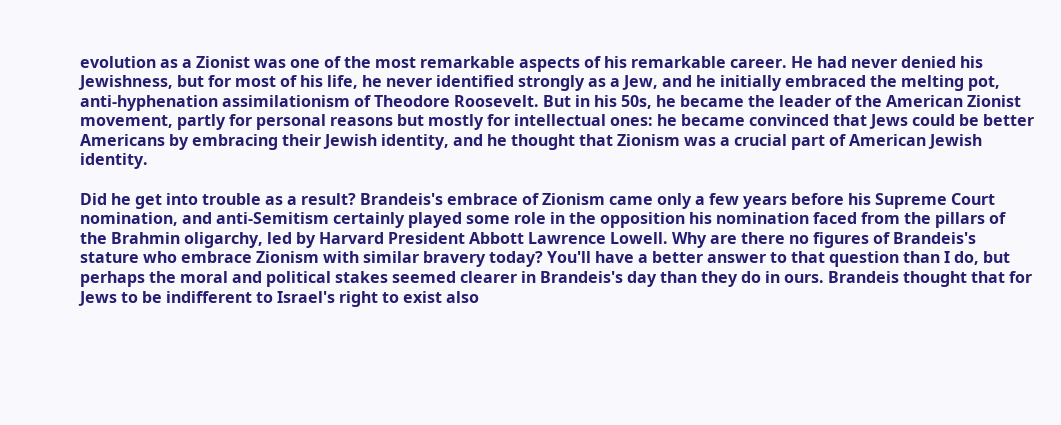evolution as a Zionist was one of the most remarkable aspects of his remarkable career. He had never denied his Jewishness, but for most of his life, he never identified strongly as a Jew, and he initially embraced the melting pot, anti-hyphenation assimilationism of Theodore Roosevelt. But in his 50s, he became the leader of the American Zionist movement, partly for personal reasons but mostly for intellectual ones: he became convinced that Jews could be better Americans by embracing their Jewish identity, and he thought that Zionism was a crucial part of American Jewish identity.

Did he get into trouble as a result? Brandeis's embrace of Zionism came only a few years before his Supreme Court nomination, and anti-Semitism certainly played some role in the opposition his nomination faced from the pillars of the Brahmin oligarchy, led by Harvard President Abbott Lawrence Lowell. Why are there no figures of Brandeis's stature who embrace Zionism with similar bravery today? You'll have a better answer to that question than I do, but perhaps the moral and political stakes seemed clearer in Brandeis's day than they do in ours. Brandeis thought that for Jews to be indifferent to Israel's right to exist also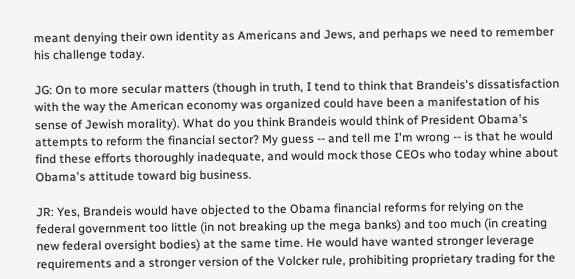meant denying their own identity as Americans and Jews, and perhaps we need to remember his challenge today.

JG: On to more secular matters (though in truth, I tend to think that Brandeis's dissatisfaction with the way the American economy was organized could have been a manifestation of his sense of Jewish morality). What do you think Brandeis would think of President Obama's attempts to reform the financial sector? My guess -- and tell me I'm wrong -- is that he would find these efforts thoroughly inadequate, and would mock those CEOs who today whine about Obama's attitude toward big business.

JR: Yes, Brandeis would have objected to the Obama financial reforms for relying on the federal government too little (in not breaking up the mega banks) and too much (in creating new federal oversight bodies) at the same time. He would have wanted stronger leverage requirements and a stronger version of the Volcker rule, prohibiting proprietary trading for the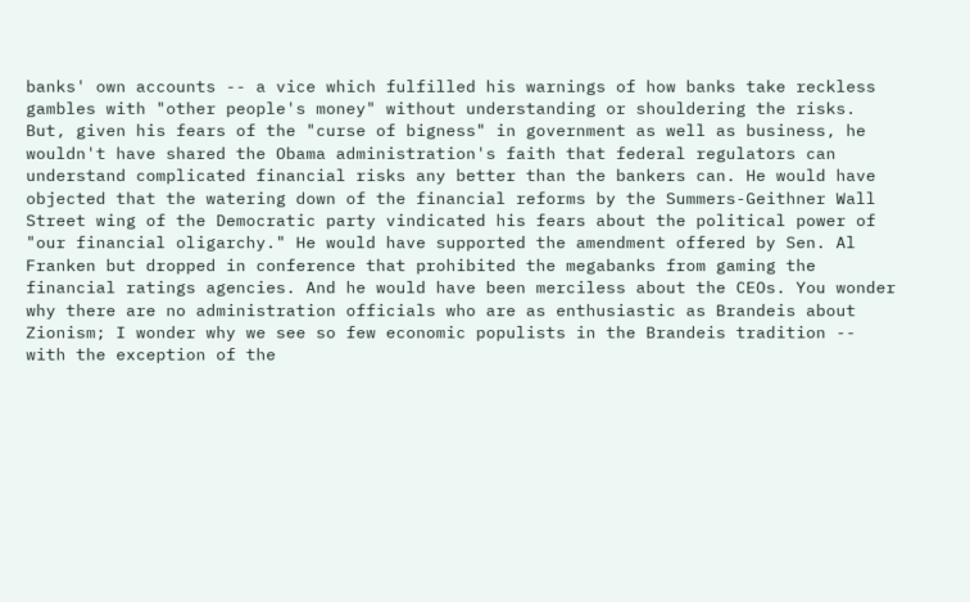banks' own accounts -- a vice which fulfilled his warnings of how banks take reckless gambles with "other people's money" without understanding or shouldering the risks. But, given his fears of the "curse of bigness" in government as well as business, he wouldn't have shared the Obama administration's faith that federal regulators can understand complicated financial risks any better than the bankers can. He would have objected that the watering down of the financial reforms by the Summers-Geithner Wall Street wing of the Democratic party vindicated his fears about the political power of "our financial oligarchy." He would have supported the amendment offered by Sen. Al Franken but dropped in conference that prohibited the megabanks from gaming the financial ratings agencies. And he would have been merciless about the CEOs. You wonder why there are no administration officials who are as enthusiastic as Brandeis about Zionism; I wonder why we see so few economic populists in the Brandeis tradition -- with the exception of the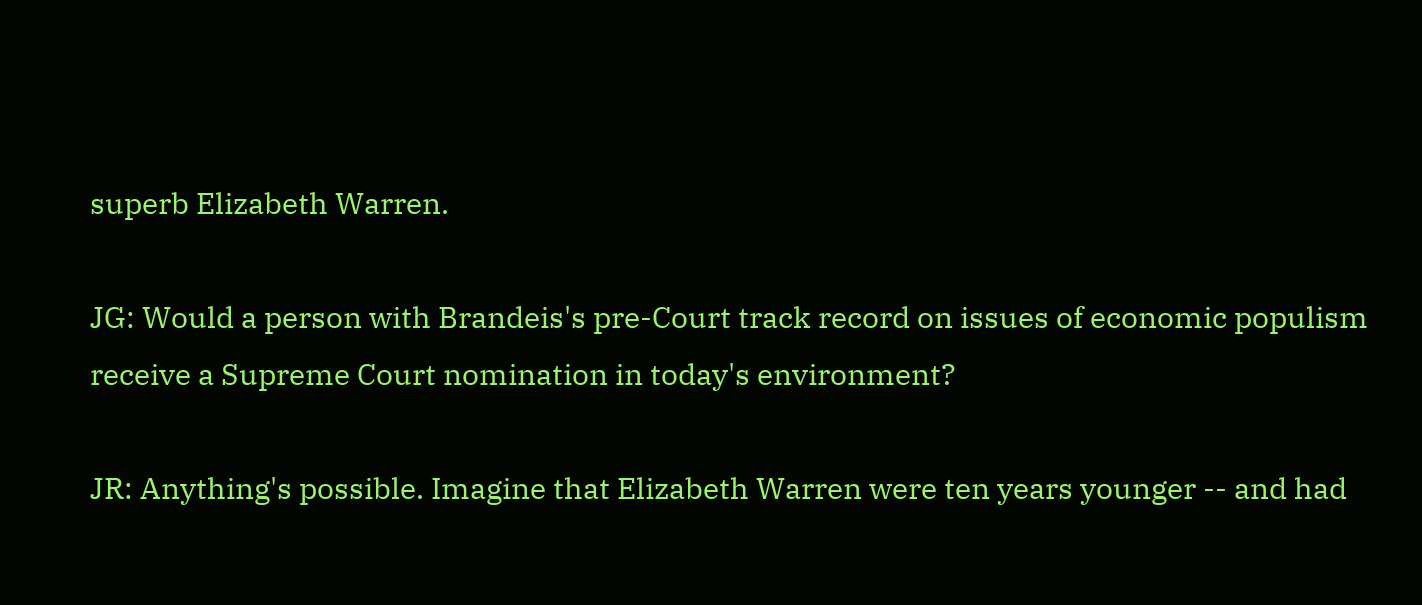superb Elizabeth Warren.

JG: Would a person with Brandeis's pre-Court track record on issues of economic populism receive a Supreme Court nomination in today's environment?

JR: Anything's possible. Imagine that Elizabeth Warren were ten years younger -- and had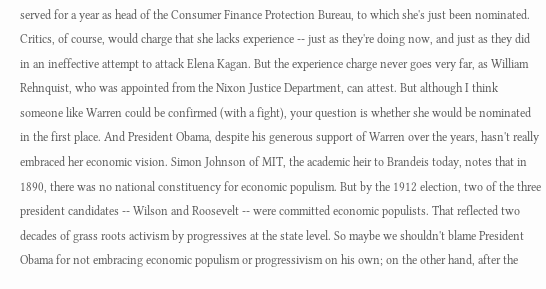served for a year as head of the Consumer Finance Protection Bureau, to which she's just been nominated. Critics, of course, would charge that she lacks experience -- just as they're doing now, and just as they did in an ineffective attempt to attack Elena Kagan. But the experience charge never goes very far, as William Rehnquist, who was appointed from the Nixon Justice Department, can attest. But although I think someone like Warren could be confirmed (with a fight), your question is whether she would be nominated in the first place. And President Obama, despite his generous support of Warren over the years, hasn't really embraced her economic vision. Simon Johnson of MIT, the academic heir to Brandeis today, notes that in 1890, there was no national constituency for economic populism. But by the 1912 election, two of the three president candidates -- Wilson and Roosevelt -- were committed economic populists. That reflected two decades of grass roots activism by progressives at the state level. So maybe we shouldn't blame President Obama for not embracing economic populism or progressivism on his own; on the other hand, after the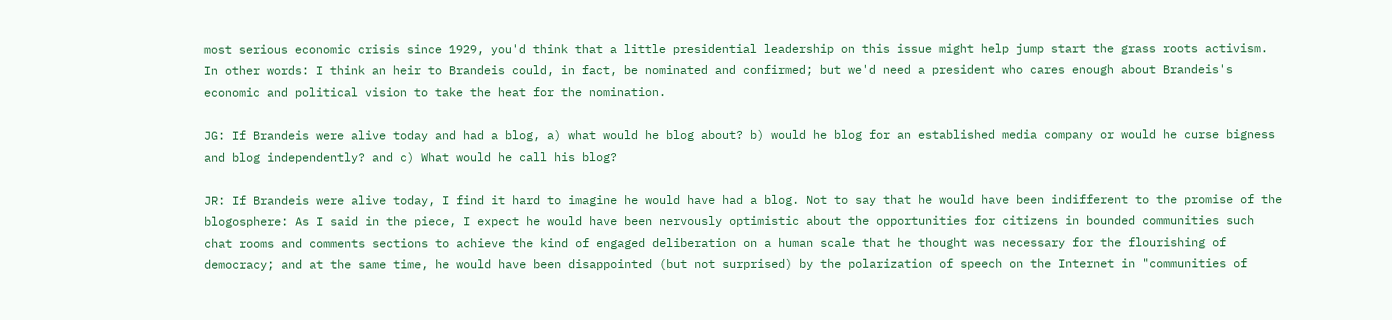most serious economic crisis since 1929, you'd think that a little presidential leadership on this issue might help jump start the grass roots activism. In other words: I think an heir to Brandeis could, in fact, be nominated and confirmed; but we'd need a president who cares enough about Brandeis's economic and political vision to take the heat for the nomination.

JG: If Brandeis were alive today and had a blog, a) what would he blog about? b) would he blog for an established media company or would he curse bigness and blog independently? and c) What would he call his blog?

JR: If Brandeis were alive today, I find it hard to imagine he would have had a blog. Not to say that he would have been indifferent to the promise of the blogosphere: As I said in the piece, I expect he would have been nervously optimistic about the opportunities for citizens in bounded communities such chat rooms and comments sections to achieve the kind of engaged deliberation on a human scale that he thought was necessary for the flourishing of democracy; and at the same time, he would have been disappointed (but not surprised) by the polarization of speech on the Internet in "communities of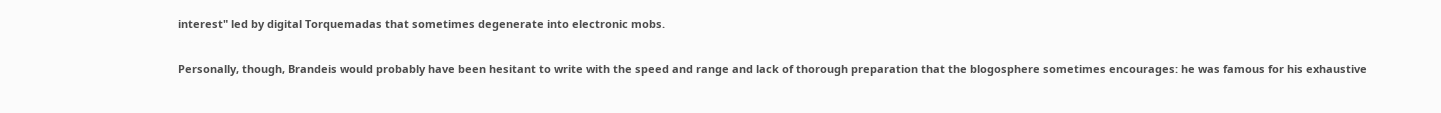interest" led by digital Torquemadas that sometimes degenerate into electronic mobs.

Personally, though, Brandeis would probably have been hesitant to write with the speed and range and lack of thorough preparation that the blogosphere sometimes encourages: he was famous for his exhaustive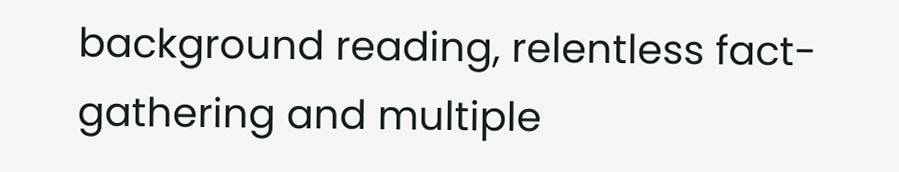background reading, relentless fact-gathering and multiple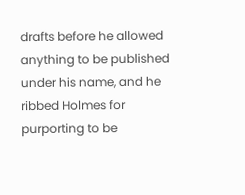drafts before he allowed anything to be published under his name, and he ribbed Holmes for purporting to be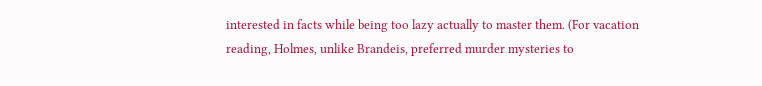interested in facts while being too lazy actually to master them. (For vacation reading, Holmes, unlike Brandeis, preferred murder mysteries to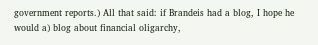government reports.) All that said: if Brandeis had a blog, I hope he would a) blog about financial oligarchy,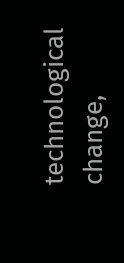technological change,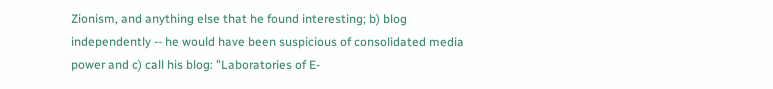Zionism, and anything else that he found interesting; b) blog independently -- he would have been suspicious of consolidated media power and c) call his blog: "Laboratories of E-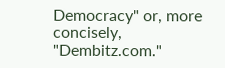Democracy" or, more concisely, "Dembitz.com."